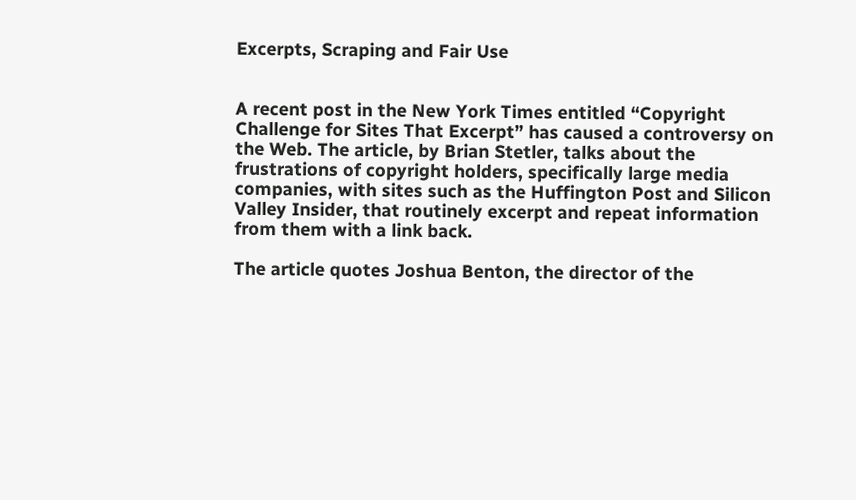Excerpts, Scraping and Fair Use


A recent post in the New York Times entitled “Copyright Challenge for Sites That Excerpt” has caused a controversy on the Web. The article, by Brian Stetler, talks about the frustrations of copyright holders, specifically large media companies, with sites such as the Huffington Post and Silicon Valley Insider, that routinely excerpt and repeat information from them with a link back.

The article quotes Joshua Benton, the director of the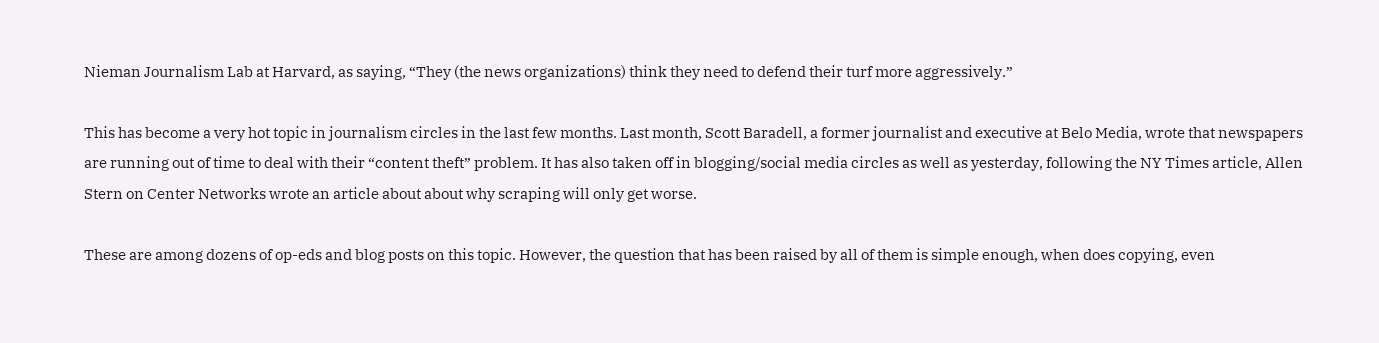Nieman Journalism Lab at Harvard, as saying, “They (the news organizations) think they need to defend their turf more aggressively.”

This has become a very hot topic in journalism circles in the last few months. Last month, Scott Baradell, a former journalist and executive at Belo Media, wrote that newspapers are running out of time to deal with their “content theft” problem. It has also taken off in blogging/social media circles as well as yesterday, following the NY Times article, Allen Stern on Center Networks wrote an article about about why scraping will only get worse.

These are among dozens of op-eds and blog posts on this topic. However, the question that has been raised by all of them is simple enough, when does copying, even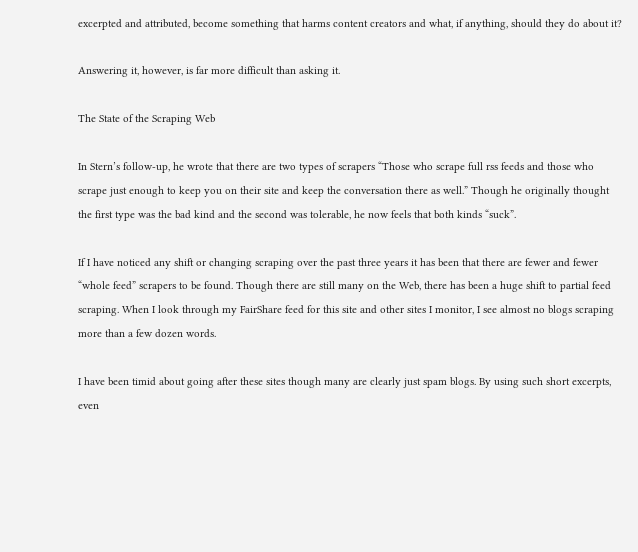excerpted and attributed, become something that harms content creators and what, if anything, should they do about it?

Answering it, however, is far more difficult than asking it.

The State of the Scraping Web

In Stern’s follow-up, he wrote that there are two types of scrapers “Those who scrape full rss feeds and those who scrape just enough to keep you on their site and keep the conversation there as well.” Though he originally thought the first type was the bad kind and the second was tolerable, he now feels that both kinds “suck”.

If I have noticed any shift or changing scraping over the past three years it has been that there are fewer and fewer “whole feed” scrapers to be found. Though there are still many on the Web, there has been a huge shift to partial feed scraping. When I look through my FairShare feed for this site and other sites I monitor, I see almost no blogs scraping more than a few dozen words.

I have been timid about going after these sites though many are clearly just spam blogs. By using such short excerpts, even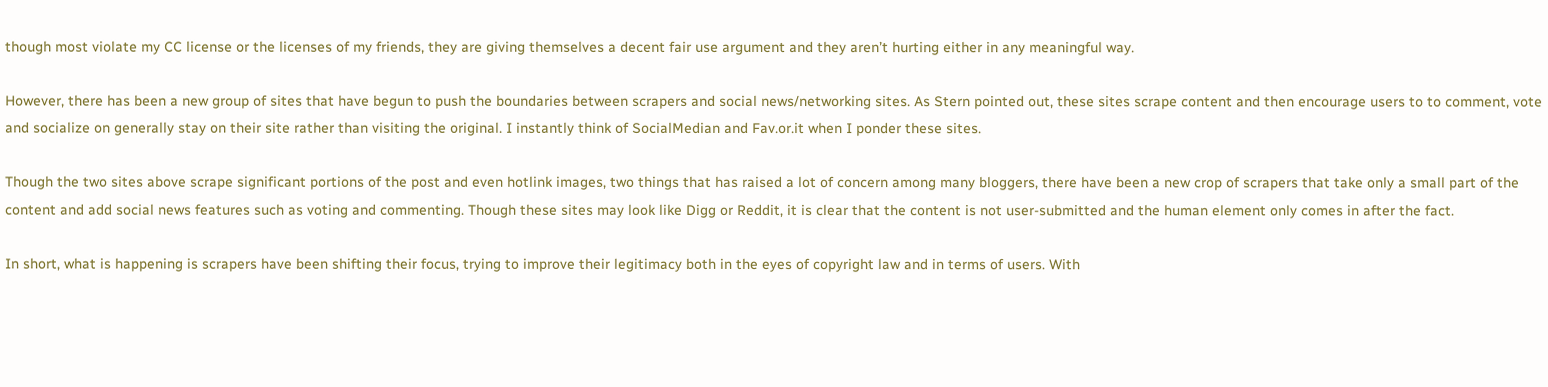though most violate my CC license or the licenses of my friends, they are giving themselves a decent fair use argument and they aren’t hurting either in any meaningful way.

However, there has been a new group of sites that have begun to push the boundaries between scrapers and social news/networking sites. As Stern pointed out, these sites scrape content and then encourage users to to comment, vote and socialize on generally stay on their site rather than visiting the original. I instantly think of SocialMedian and Fav.or.it when I ponder these sites.

Though the two sites above scrape significant portions of the post and even hotlink images, two things that has raised a lot of concern among many bloggers, there have been a new crop of scrapers that take only a small part of the content and add social news features such as voting and commenting. Though these sites may look like Digg or Reddit, it is clear that the content is not user-submitted and the human element only comes in after the fact.

In short, what is happening is scrapers have been shifting their focus, trying to improve their legitimacy both in the eyes of copyright law and in terms of users. With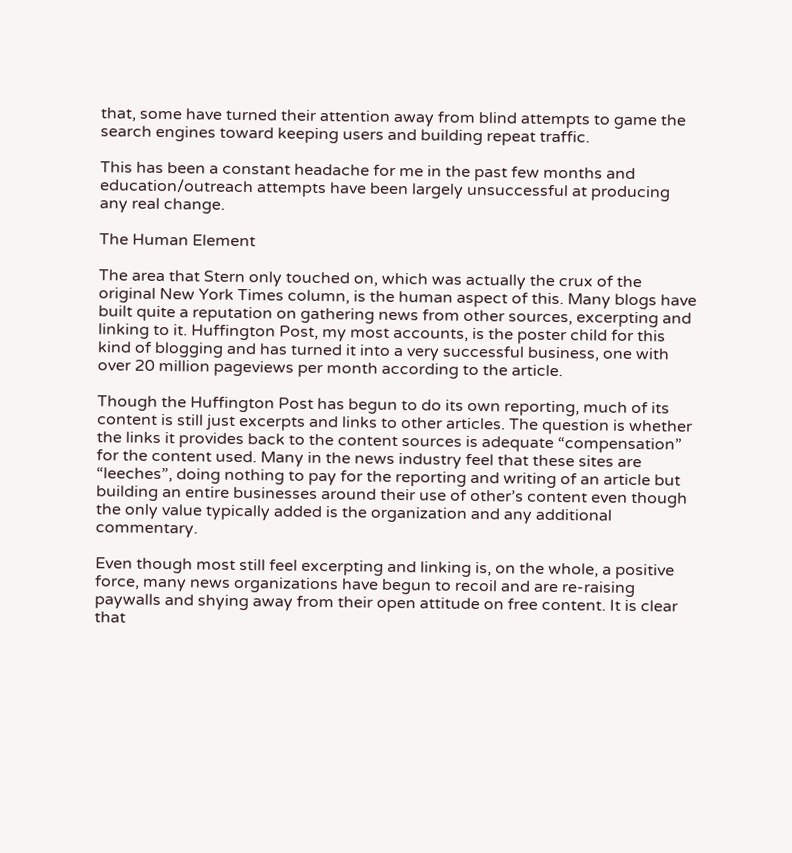that, some have turned their attention away from blind attempts to game the search engines toward keeping users and building repeat traffic.

This has been a constant headache for me in the past few months and education/outreach attempts have been largely unsuccessful at producing any real change.

The Human Element

The area that Stern only touched on, which was actually the crux of the original New York Times column, is the human aspect of this. Many blogs have built quite a reputation on gathering news from other sources, excerpting and linking to it. Huffington Post, my most accounts, is the poster child for this kind of blogging and has turned it into a very successful business, one with over 20 million pageviews per month according to the article.

Though the Huffington Post has begun to do its own reporting, much of its content is still just excerpts and links to other articles. The question is whether the links it provides back to the content sources is adequate “compensation” for the content used. Many in the news industry feel that these sites are “leeches”, doing nothing to pay for the reporting and writing of an article but building an entire businesses around their use of other’s content even though the only value typically added is the organization and any additional commentary.

Even though most still feel excerpting and linking is, on the whole, a positive force, many news organizations have begun to recoil and are re-raising paywalls and shying away from their open attitude on free content. It is clear that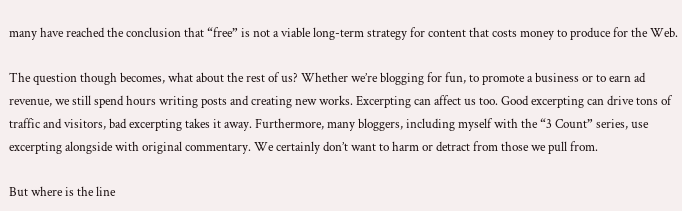many have reached the conclusion that “free” is not a viable long-term strategy for content that costs money to produce for the Web.

The question though becomes, what about the rest of us? Whether we’re blogging for fun, to promote a business or to earn ad revenue, we still spend hours writing posts and creating new works. Excerpting can affect us too. Good excerpting can drive tons of traffic and visitors, bad excerpting takes it away. Furthermore, many bloggers, including myself with the “3 Count” series, use excerpting alongside with original commentary. We certainly don’t want to harm or detract from those we pull from.

But where is the line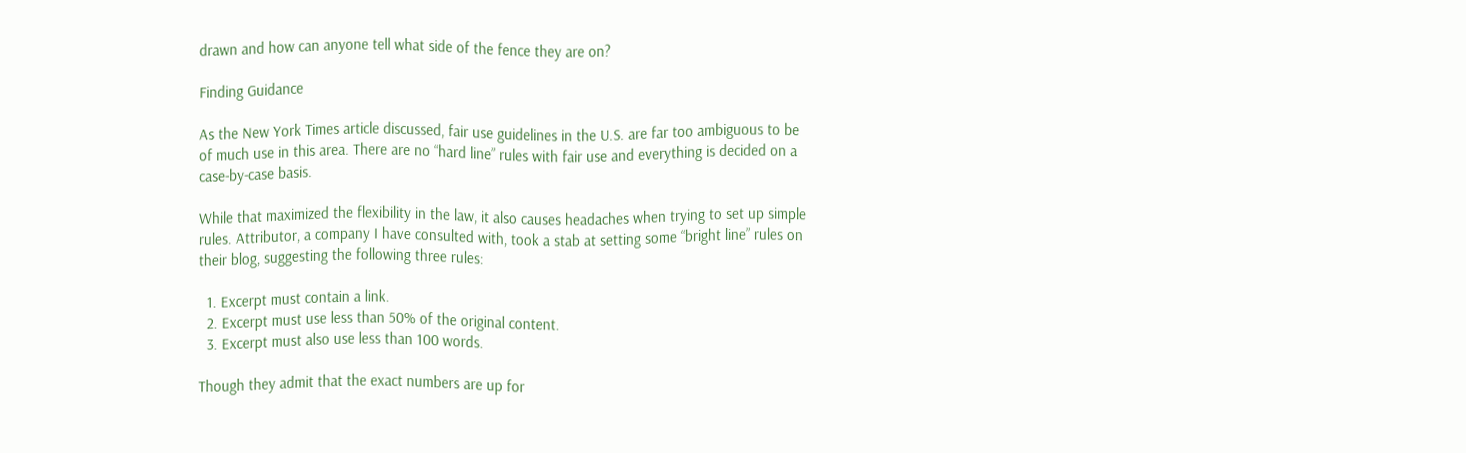drawn and how can anyone tell what side of the fence they are on?

Finding Guidance

As the New York Times article discussed, fair use guidelines in the U.S. are far too ambiguous to be of much use in this area. There are no “hard line” rules with fair use and everything is decided on a case-by-case basis.

While that maximized the flexibility in the law, it also causes headaches when trying to set up simple rules. Attributor, a company I have consulted with, took a stab at setting some “bright line” rules on their blog, suggesting the following three rules:

  1. Excerpt must contain a link.
  2. Excerpt must use less than 50% of the original content.
  3. Excerpt must also use less than 100 words.

Though they admit that the exact numbers are up for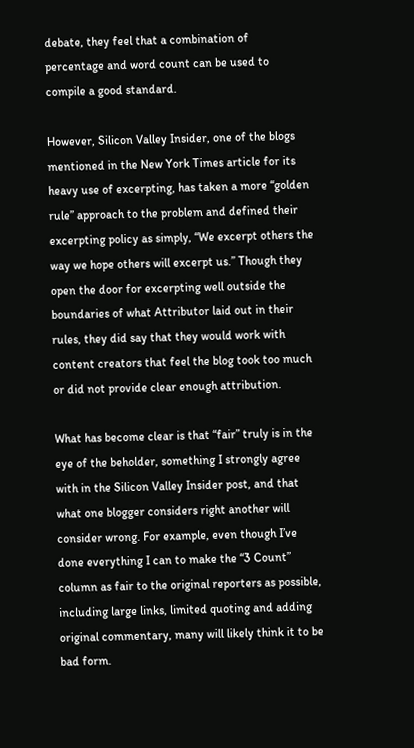debate, they feel that a combination of percentage and word count can be used to compile a good standard.

However, Silicon Valley Insider, one of the blogs mentioned in the New York Times article for its heavy use of excerpting, has taken a more “golden rule” approach to the problem and defined their excerpting policy as simply, “We excerpt others the way we hope others will excerpt us.” Though they open the door for excerpting well outside the boundaries of what Attributor laid out in their rules, they did say that they would work with content creators that feel the blog took too much or did not provide clear enough attribution.

What has become clear is that “fair” truly is in the eye of the beholder, something I strongly agree with in the Silicon Valley Insider post, and that what one blogger considers right another will consider wrong. For example, even though I’ve done everything I can to make the “3 Count” column as fair to the original reporters as possible, including large links, limited quoting and adding original commentary, many will likely think it to be bad form.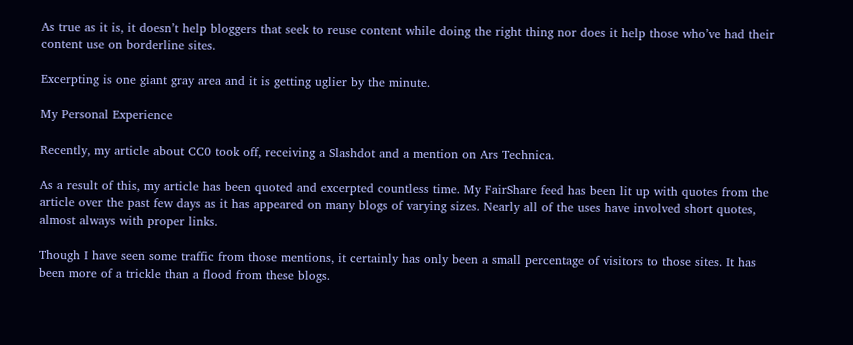As true as it is, it doesn’t help bloggers that seek to reuse content while doing the right thing nor does it help those who’ve had their content use on borderline sites.

Excerpting is one giant gray area and it is getting uglier by the minute.

My Personal Experience

Recently, my article about CC0 took off, receiving a Slashdot and a mention on Ars Technica.

As a result of this, my article has been quoted and excerpted countless time. My FairShare feed has been lit up with quotes from the article over the past few days as it has appeared on many blogs of varying sizes. Nearly all of the uses have involved short quotes, almost always with proper links.

Though I have seen some traffic from those mentions, it certainly has only been a small percentage of visitors to those sites. It has been more of a trickle than a flood from these blogs.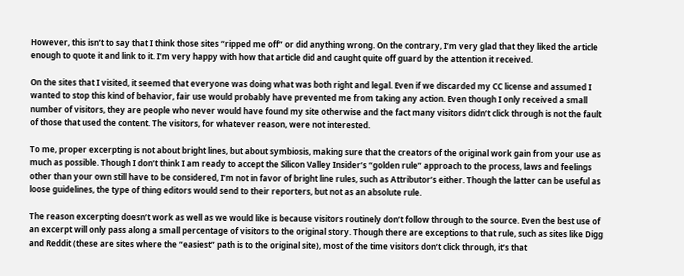However, this isn’t to say that I think those sites “ripped me off” or did anything wrong. On the contrary, I’m very glad that they liked the article enough to quote it and link to it. I’m very happy with how that article did and caught quite off guard by the attention it received.

On the sites that I visited, it seemed that everyone was doing what was both right and legal. Even if we discarded my CC license and assumed I wanted to stop this kind of behavior, fair use would probably have prevented me from taking any action. Even though I only received a small number of visitors, they are people who never would have found my site otherwise and the fact many visitors didn’t click through is not the fault of those that used the content. The visitors, for whatever reason, were not interested.

To me, proper excerpting is not about bright lines, but about symbiosis, making sure that the creators of the original work gain from your use as much as possible. Though I don’t think I am ready to accept the Silicon Valley Insider’s “golden rule” approach to the process, laws and feelings other than your own still have to be considered, I’m not in favor of bright line rules, such as Attributor’s either. Though the latter can be useful as loose guidelines, the type of thing editors would send to their reporters, but not as an absolute rule.

The reason excerpting doesn’t work as well as we would like is because visitors routinely don’t follow through to the source. Even the best use of an excerpt will only pass along a small percentage of visitors to the original story. Though there are exceptions to that rule, such as sites like Digg and Reddit (these are sites where the “easiest” path is to the original site), most of the time visitors don’t click through, it’s that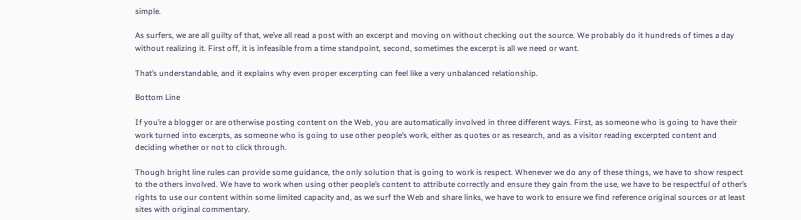simple.

As surfers, we are all guilty of that, we’ve all read a post with an excerpt and moving on without checking out the source. We probably do it hundreds of times a day without realizing it. First off, it is infeasible from a time standpoint, second, sometimes the excerpt is all we need or want.

That’s understandable, and it explains why even proper excerpting can feel like a very unbalanced relationship.

Bottom Line

If you’re a blogger or are otherwise posting content on the Web, you are automatically involved in three different ways. First, as someone who is going to have their work turned into excerpts, as someone who is going to use other people’s work, either as quotes or as research, and as a visitor reading excerpted content and deciding whether or not to click through.

Though bright line rules can provide some guidance, the only solution that is going to work is respect. Whenever we do any of these things, we have to show respect to the others involved. We have to work when using other people’s content to attribute correctly and ensure they gain from the use, we have to be respectful of other’s rights to use our content within some limited capacity and, as we surf the Web and share links, we have to work to ensure we find reference original sources or at least sites with original commentary.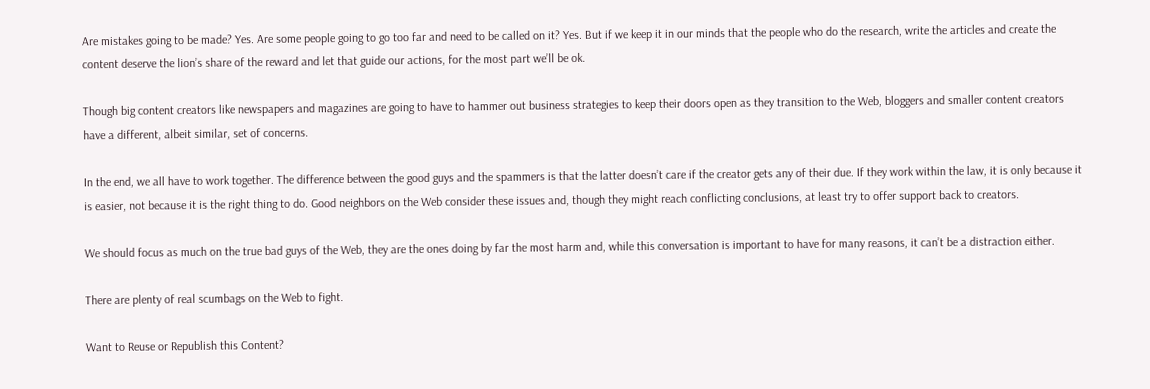Are mistakes going to be made? Yes. Are some people going to go too far and need to be called on it? Yes. But if we keep it in our minds that the people who do the research, write the articles and create the content deserve the lion’s share of the reward and let that guide our actions, for the most part we’ll be ok.

Though big content creators like newspapers and magazines are going to have to hammer out business strategies to keep their doors open as they transition to the Web, bloggers and smaller content creators have a different, albeit similar, set of concerns.

In the end, we all have to work together. The difference between the good guys and the spammers is that the latter doesn’t care if the creator gets any of their due. If they work within the law, it is only because it is easier, not because it is the right thing to do. Good neighbors on the Web consider these issues and, though they might reach conflicting conclusions, at least try to offer support back to creators.

We should focus as much on the true bad guys of the Web, they are the ones doing by far the most harm and, while this conversation is important to have for many reasons, it can’t be a distraction either.

There are plenty of real scumbags on the Web to fight.

Want to Reuse or Republish this Content?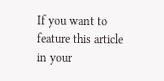If you want to feature this article in your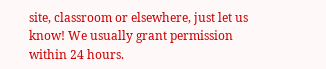site, classroom or elsewhere, just let us know! We usually grant permission within 24 hours.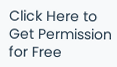Click Here to Get Permission for Free